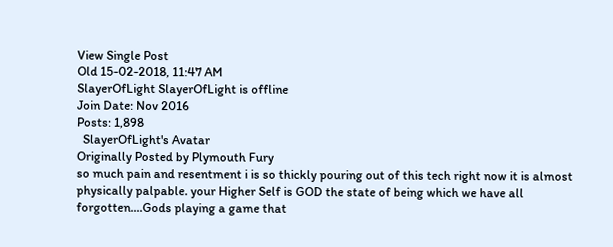View Single Post
Old 15-02-2018, 11:47 AM
SlayerOfLight SlayerOfLight is offline
Join Date: Nov 2016
Posts: 1,898
  SlayerOfLight's Avatar
Originally Posted by Plymouth Fury
so much pain and resentment i is so thickly pouring out of this tech right now it is almost physically palpable. your Higher Self is GOD the state of being which we have all forgotten....Gods playing a game that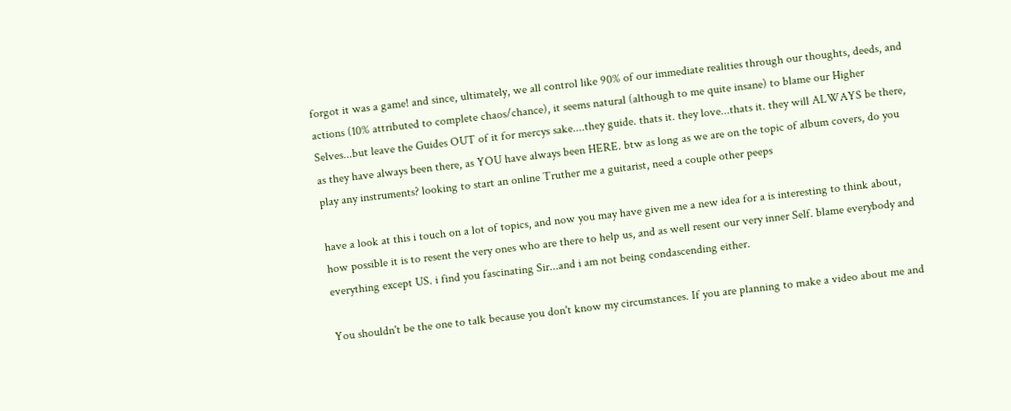forgot it was a game! and since, ultimately, we all control like 90% of our immediate realities through our thoughts, deeds, and actions (10% attributed to complete chaos/chance), it seems natural (although to me quite insane) to blame our Higher Selves...but leave the Guides OUT of it for mercys sake....they guide. thats it. they love...thats it. they will ALWAYS be there, as they have always been there, as YOU have always been HERE. btw as long as we are on the topic of album covers, do you play any instruments? looking to start an online Truther me a guitarist, need a couple other peeps

have a look at this i touch on a lot of topics, and now you may have given me a new idea for a is interesting to think about, how possible it is to resent the very ones who are there to help us, and as well resent our very inner Self. blame everybody and everything except US. i find you fascinating Sir...and i am not being condascending either.

You shouldn't be the one to talk because you don't know my circumstances. If you are planning to make a video about me and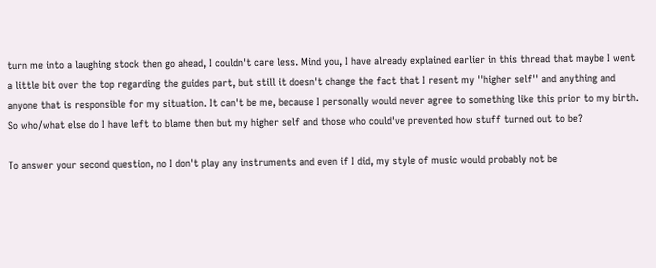turn me into a laughing stock then go ahead, I couldn't care less. Mind you, I have already explained earlier in this thread that maybe I went a little bit over the top regarding the guides part, but still it doesn't change the fact that I resent my ''higher self'' and anything and anyone that is responsible for my situation. It can't be me, because I personally would never agree to something like this prior to my birth. So who/what else do I have left to blame then but my higher self and those who could've prevented how stuff turned out to be?

To answer your second question, no I don't play any instruments and even if I did, my style of music would probably not be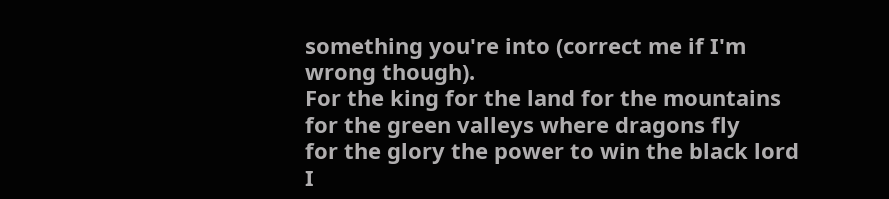something you're into (correct me if I'm wrong though).
For the king for the land for the mountains
for the green valleys where dragons fly
for the glory the power to win the black lord
I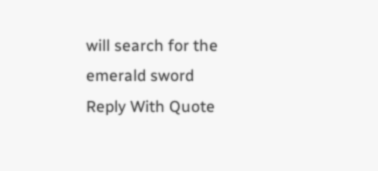will search for the emerald sword
Reply With Quote